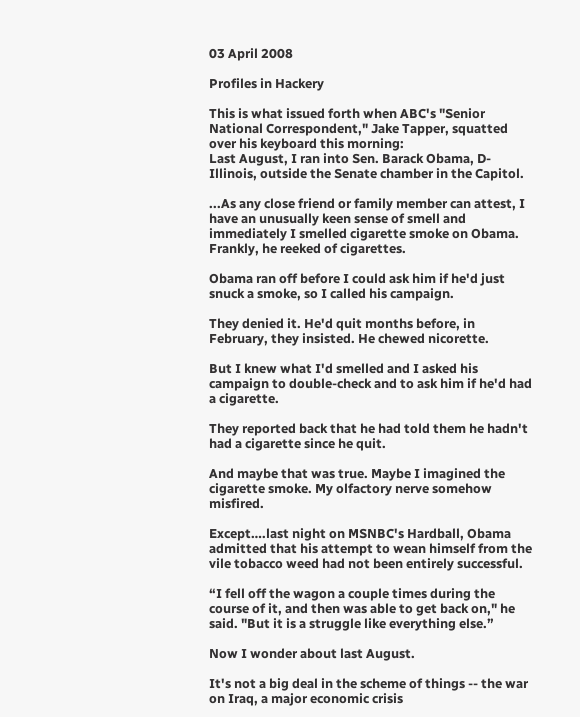03 April 2008

Profiles in Hackery

This is what issued forth when ABC's "Senior National Correspondent," Jake Tapper, squatted over his keyboard this morning:
Last August, I ran into Sen. Barack Obama, D-Illinois, outside the Senate chamber in the Capitol.

...As any close friend or family member can attest, I have an unusually keen sense of smell and immediately I smelled cigarette smoke on Obama. Frankly, he reeked of cigarettes.

Obama ran off before I could ask him if he'd just snuck a smoke, so I called his campaign.

They denied it. He'd quit months before, in February, they insisted. He chewed nicorette.

But I knew what I'd smelled and I asked his campaign to double-check and to ask him if he'd had a cigarette.

They reported back that he had told them he hadn't had a cigarette since he quit.

And maybe that was true. Maybe I imagined the cigarette smoke. My olfactory nerve somehow misfired.

Except….last night on MSNBC's Hardball, Obama admitted that his attempt to wean himself from the vile tobacco weed had not been entirely successful.

“I fell off the wagon a couple times during the course of it, and then was able to get back on," he said. "But it is a struggle like everything else.”

Now I wonder about last August.

It's not a big deal in the scheme of things -- the war on Iraq, a major economic crisis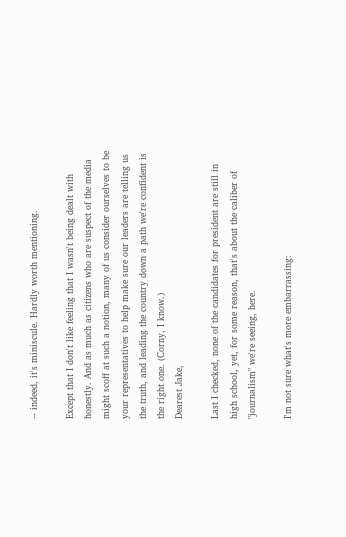-- indeed, it's miniscule. Hardly worth mentioning.

Except that I don't like feeling that I wasn't being dealt with honestly. And as much as citizens who are suspect of the media might scoff at such a notion, many of us consider ourselves to be your representatives to help make sure our leaders are telling us the truth, and leading the country down a path we're confident is the right one. (Corny, I know.)
Dearest Jake,

Last I checked, none of the candidates for president are still in high school, yet, for some reason, that's about the caliber of "journalism" we're seeing, here.

I'm not sure what's more embarrassing: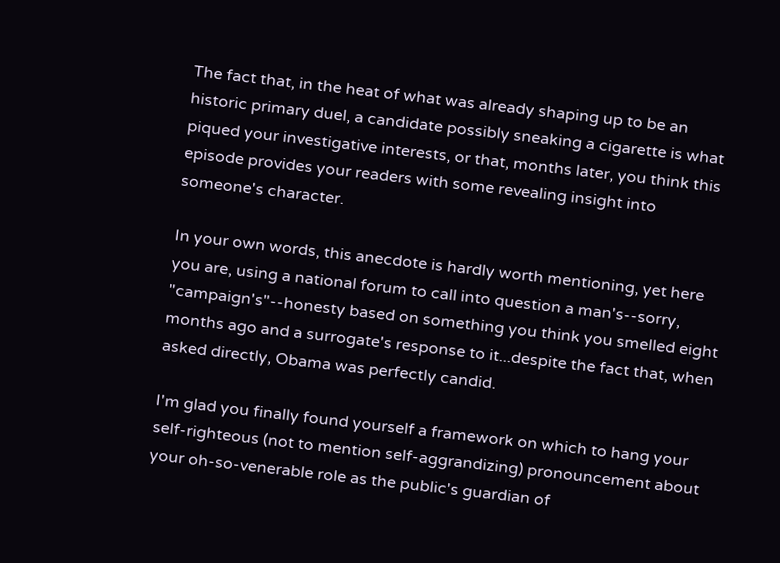The fact that, in the heat of what was already shaping up to be an historic primary duel, a candidate possibly sneaking a cigarette is what piqued your investigative interests, or that, months later, you think this episode provides your readers with some revealing insight into someone's character.

In your own words, this anecdote is hardly worth mentioning, yet here you are, using a national forum to call into question a man's--sorry, "campaign's"--honesty based on something you think you smelled eight months ago and a surrogate's response to it...despite the fact that, when asked directly, Obama was perfectly candid.

I'm glad you finally found yourself a framework on which to hang your self-righteous (not to mention self-aggrandizing) pronouncement about your oh-so-venerable role as the public's guardian of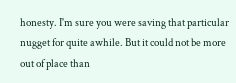honesty. I'm sure you were saving that particular nugget for quite awhile. But it could not be more out of place than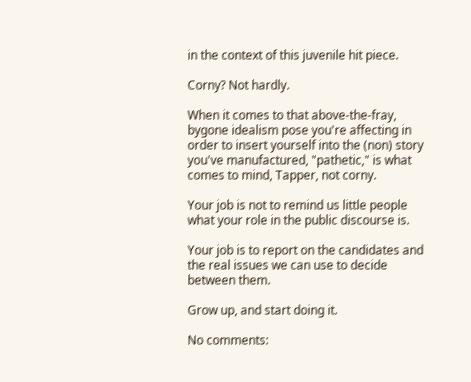in the context of this juvenile hit piece.

Corny? Not hardly.

When it comes to that above-the-fray, bygone idealism pose you're affecting in order to insert yourself into the (non) story you've manufactured, "pathetic," is what comes to mind, Tapper, not corny.

Your job is not to remind us little people what your role in the public discourse is.

Your job is to report on the candidates and the real issues we can use to decide between them.

Grow up, and start doing it.

No comments: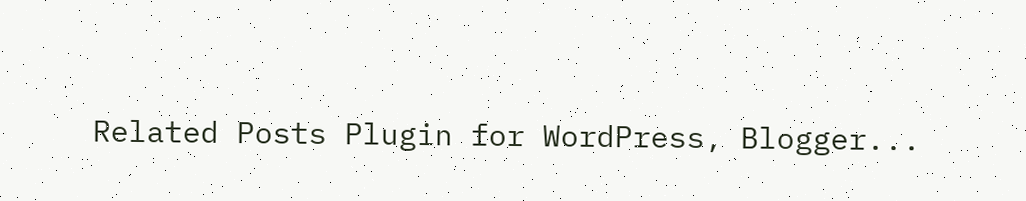Related Posts Plugin for WordPress, Blogger...